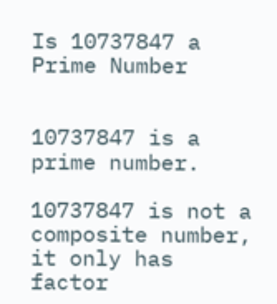Is 10737847 a Prime Number


10737847 is a prime number.

10737847 is not a composite number, it only has factor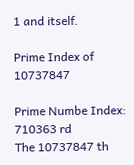1 and itself.

Prime Index of 10737847

Prime Numbe Index: 710363 rd
The 10737847 th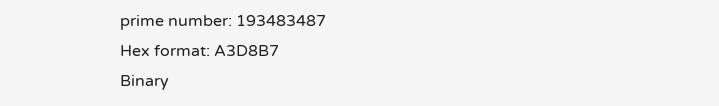prime number: 193483487
Hex format: A3D8B7
Binary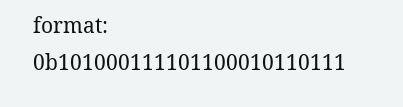format: 0b101000111101100010110111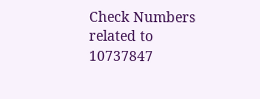Check Numbers related to 10737847